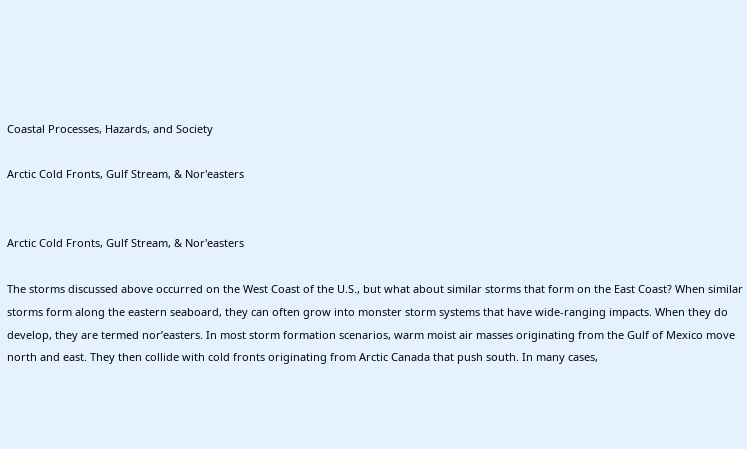Coastal Processes, Hazards, and Society

Arctic Cold Fronts, Gulf Stream, & Nor'easters


Arctic Cold Fronts, Gulf Stream, & Nor'easters

The storms discussed above occurred on the West Coast of the U.S., but what about similar storms that form on the East Coast? When similar storms form along the eastern seaboard, they can often grow into monster storm systems that have wide-ranging impacts. When they do develop, they are termed nor’easters. In most storm formation scenarios, warm moist air masses originating from the Gulf of Mexico move north and east. They then collide with cold fronts originating from Arctic Canada that push south. In many cases,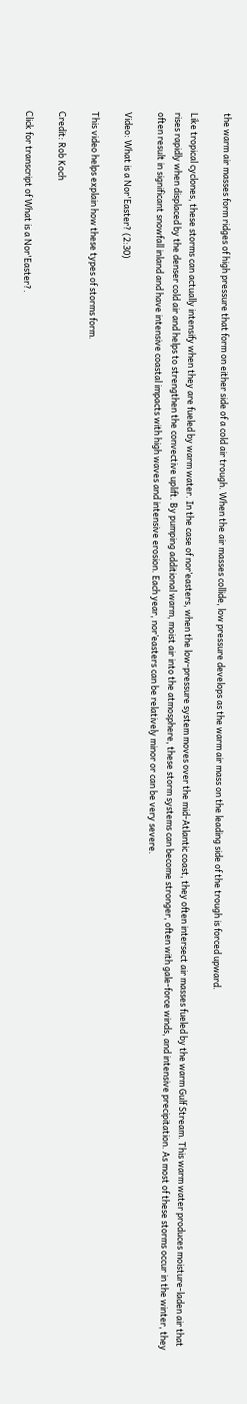the warm air masses form ridges of high pressure that form on either side of a cold air trough. When the air masses collide, low pressure develops as the warm air mass on the leading side of the trough is forced upward.

Like tropical cyclones, these storms can actually intensify when they are fueled by warm water. In the case of nor’easters, when the low-pressure system moves over the mid-Atlantic coast, they often intersect air masses fueled by the warm Gulf Stream. This warm water produces moisture-laden air that rises rapidly when displaced by the denser cold air and helps to strengthen the convective uplift. By pumping additional warm, moist air into the atmosphere, these storm systems can become stronger, often with gale-force winds, and intensive precipitation. As most of these storms occur in the winter, they often result in significant snowfall inland and have intensive coastal impacts with high waves and intensive erosion. Each year, nor’easters can be relatively minor or can be very severe.

Video: What is a Nor'Easter? (2:30)

This video helps explain how these types of storms form.

Credit: Rob Koch

Click for transcript of What is a Nor'Easter?.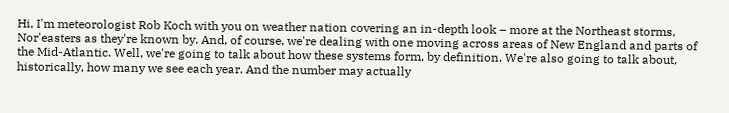Hi, I'm meteorologist Rob Koch with you on weather nation covering an in-depth look – more at the Northeast storms, Nor'easters as they're known by. And, of course, we're dealing with one moving across areas of New England and parts of the Mid-Atlantic. Well, we're going to talk about how these systems form, by definition. We're also going to talk about, historically, how many we see each year. And the number may actually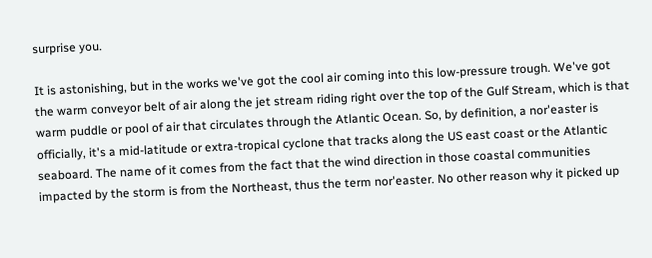surprise you.

It is astonishing, but in the works we've got the cool air coming into this low-pressure trough. We've got the warm conveyor belt of air along the jet stream riding right over the top of the Gulf Stream, which is that warm puddle or pool of air that circulates through the Atlantic Ocean. So, by definition, a nor'easter is officially, it's a mid-latitude or extra-tropical cyclone that tracks along the US east coast or the Atlantic seaboard. The name of it comes from the fact that the wind direction in those coastal communities impacted by the storm is from the Northeast, thus the term nor'easter. No other reason why it picked up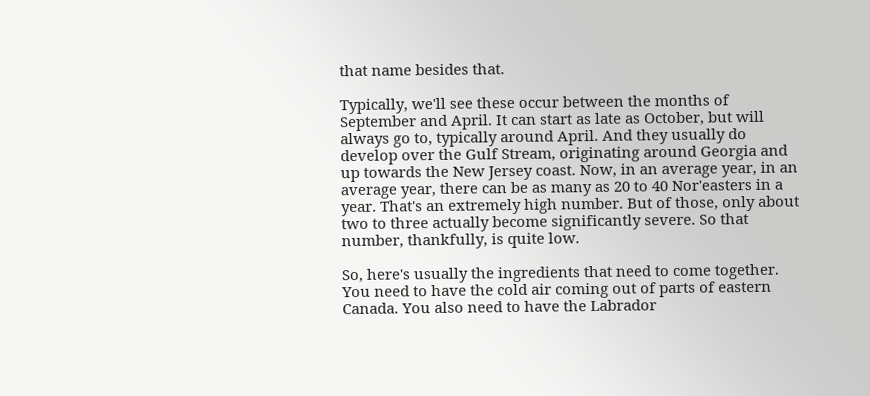that name besides that.

Typically, we'll see these occur between the months of September and April. It can start as late as October, but will always go to, typically around April. And they usually do develop over the Gulf Stream, originating around Georgia and up towards the New Jersey coast. Now, in an average year, in an average year, there can be as many as 20 to 40 Nor'easters in a year. That's an extremely high number. But of those, only about two to three actually become significantly severe. So that number, thankfully, is quite low.

So, here's usually the ingredients that need to come together. You need to have the cold air coming out of parts of eastern Canada. You also need to have the Labrador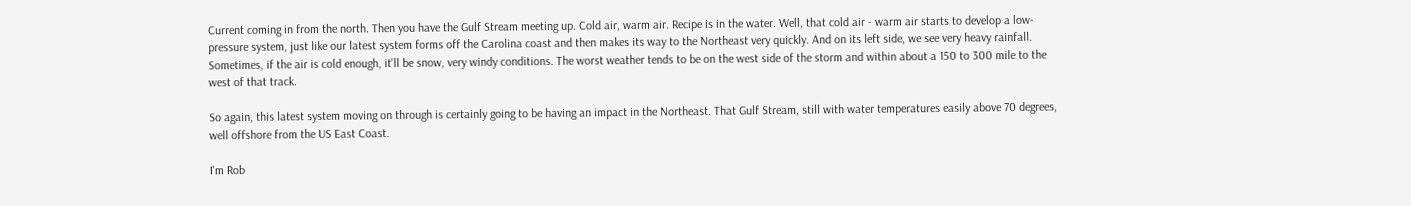Current coming in from the north. Then you have the Gulf Stream meeting up. Cold air, warm air. Recipe is in the water. Well, that cold air - warm air starts to develop a low-pressure system, just like our latest system forms off the Carolina coast and then makes its way to the Northeast very quickly. And on its left side, we see very heavy rainfall. Sometimes, if the air is cold enough, it'll be snow, very windy conditions. The worst weather tends to be on the west side of the storm and within about a 150 to 300 mile to the west of that track.

So again, this latest system moving on through is certainly going to be having an impact in the Northeast. That Gulf Stream, still with water temperatures easily above 70 degrees, well offshore from the US East Coast.

I'm Rob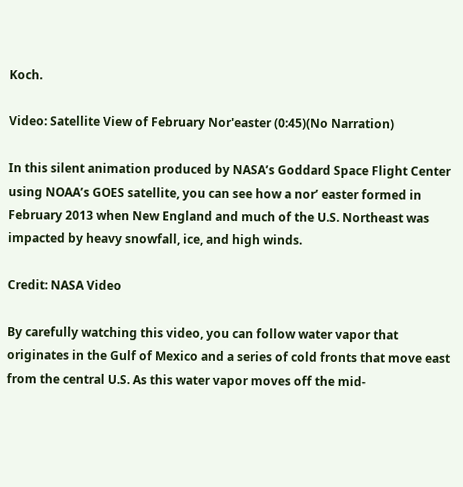Koch.

Video: Satellite View of February Nor'easter (0:45)(No Narration)

In this silent animation produced by NASA’s Goddard Space Flight Center using NOAA’s GOES satellite, you can see how a nor’ easter formed in February 2013 when New England and much of the U.S. Northeast was impacted by heavy snowfall, ice, and high winds.

Credit: NASA Video

By carefully watching this video, you can follow water vapor that originates in the Gulf of Mexico and a series of cold fronts that move east from the central U.S. As this water vapor moves off the mid-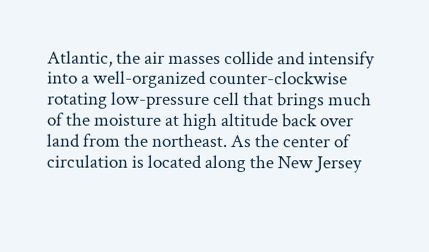Atlantic, the air masses collide and intensify into a well-organized counter-clockwise rotating low-pressure cell that brings much of the moisture at high altitude back over land from the northeast. As the center of circulation is located along the New Jersey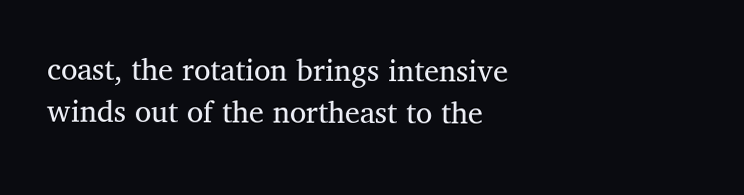coast, the rotation brings intensive winds out of the northeast to the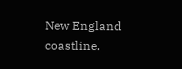New England coastline.